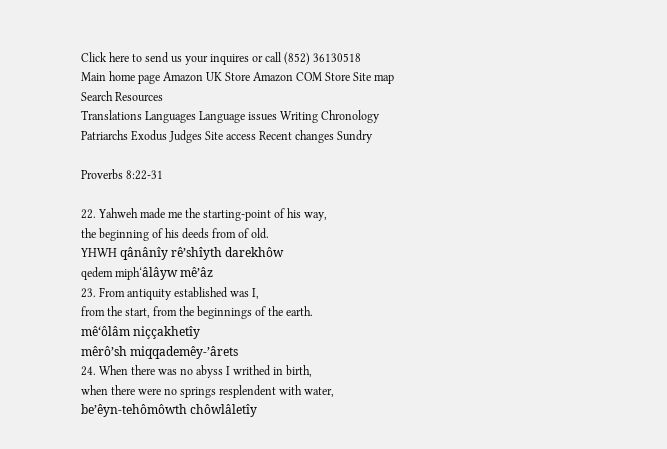Click here to send us your inquires or call (852) 36130518
Main home page Amazon UK Store Amazon COM Store Site map Search Resources
Translations Languages Language issues Writing Chronology Patriarchs Exodus Judges Site access Recent changes Sundry

Proverbs 8:22-31

22. Yahweh made me the starting-point of his way,
the beginning of his deeds from of old.
YHWH qânânîy rê’shîyth darekhôw
qedem miph‘âlâyw mê’âz
23. From antiquity established was I,
from the start, from the beginnings of the earth.
mê‘ôlâm niççakhetîy
mêrô’sh miqqademêy-’ârets
24. When there was no abyss I writhed in birth,
when there were no springs resplendent with water,
be’êyn-tehômôwth chôwlâletîy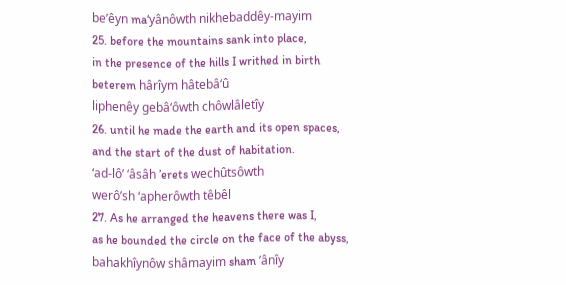be’êyn ma‘yânôwth nikhebaddêy-mayim
25. before the mountains sank into place,
in the presence of the hills I writhed in birth
beterem hârîym hâtebâ‘û
liphenêy gebâ‘ôwth chôwlâletîy
26. until he made the earth and its open spaces,
and the start of the dust of habitation.
‘ad-lô’ ‘âsâh ’erets wechûtsôwth
werô’sh ‘apherôwth têbêl
27. As he arranged the heavens there was I,
as he bounded the circle on the face of the abyss,
bahakhîynôw shâmayim sham ’ânîy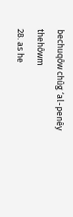bechuqôw chûg ‘al-penêy thehôwm
28. as he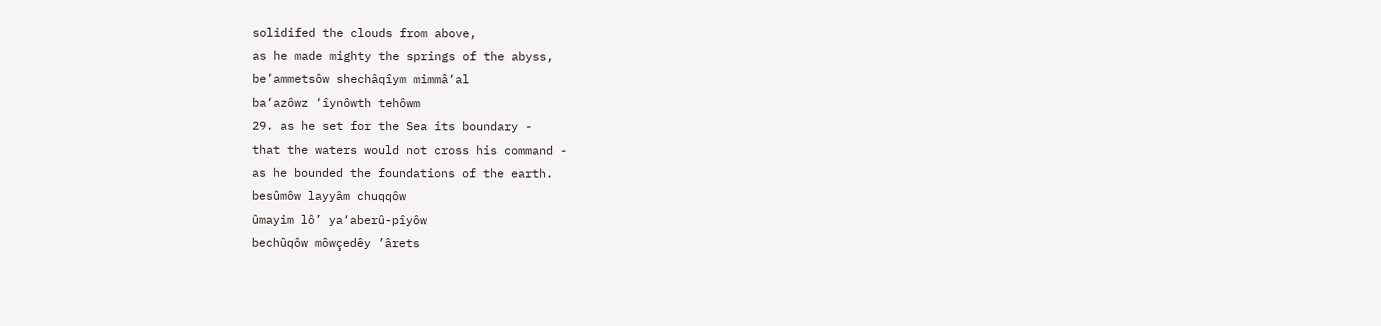solidifed the clouds from above,
as he made mighty the springs of the abyss,
be’ammetsôw shechâqîym mimmâ‘al
ba‘azôwz ‘îynôwth tehôwm
29. as he set for the Sea its boundary -
that the waters would not cross his command -
as he bounded the foundations of the earth.
besûmôw layyâm chuqqôw
ûmayim lô’ ya‘aberû-pîyôw
bechûqôw môwçedêy ’ârets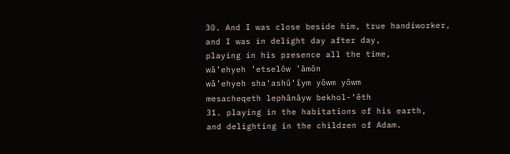30. And I was close beside him, true handiworker,
and I was in delight day after day,
playing in his presence all the time,
wâ’ehyeh ’etselôw ’âmôn
wâ’ehyeh sha‘ashû‘îym yôwm yôwm
mesacheqeth lephânâyw bekhol-‘êth
31. playing in the habitations of his earth,
and delighting in the children of Adam.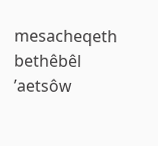mesacheqeth bethêbêl ’aetsôw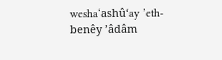wesha‘ashû‘ay ’eth-benêy ’âdâm